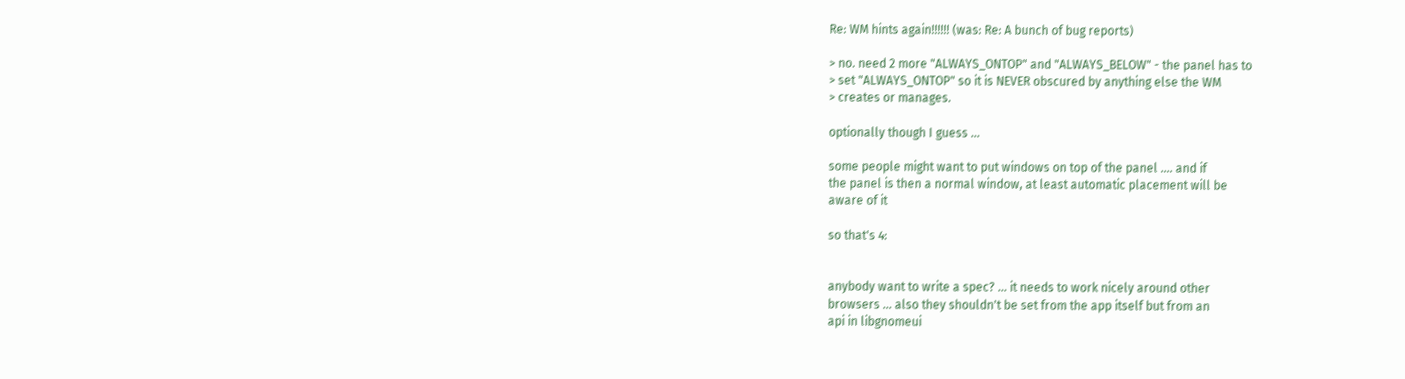Re: WM hints again!!!!!! (was: Re: A bunch of bug reports)

> no. need 2 more "ALWAYS_ONTOP" and "ALWAYS_BELOW" - the panel has to
> set "ALWAYS_ONTOP" so it is NEVER obscured by anything else the WM
> creates or manages.

optionally though I guess ...

some people might want to put windows on top of the panel .... and if
the panel is then a normal window, at least automatic placement will be
aware of it

so that's 4:


anybody want to write a spec? ... it needs to work nicely around other
browsers ... also they shouldn't be set from the app itself but from an
api in libgnomeui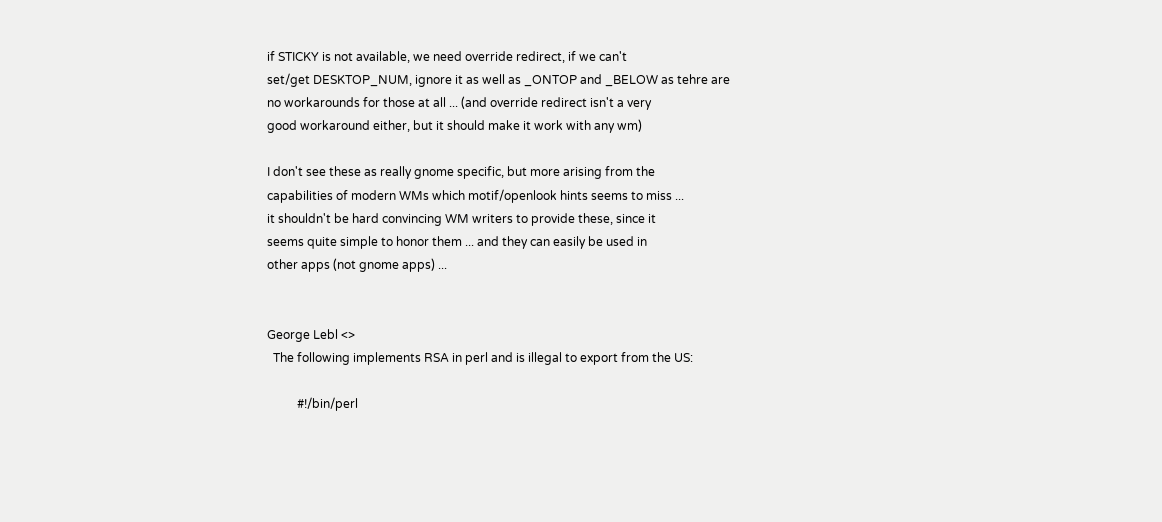if STICKY is not available, we need override redirect, if we can't
set/get DESKTOP_NUM, ignore it as well as _ONTOP and _BELOW as tehre are
no workarounds for those at all ... (and override redirect isn't a very
good workaround either, but it should make it work with any wm)

I don't see these as really gnome specific, but more arising from the
capabilities of modern WMs which motif/openlook hints seems to miss ...
it shouldn't be hard convincing WM writers to provide these, since it
seems quite simple to honor them ... and they can easily be used in
other apps (not gnome apps) ...


George Lebl <>
  The following implements RSA in perl and is illegal to export from the US:

          #!/bin/perl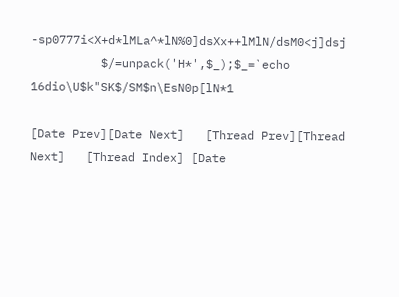-sp0777i<X+d*lMLa^*lN%0]dsXx++lMlN/dsM0<j]dsj
          $/=unpack('H*',$_);$_=`echo 16dio\U$k"SK$/SM$n\EsN0p[lN*1

[Date Prev][Date Next]   [Thread Prev][Thread Next]   [Thread Index] [Date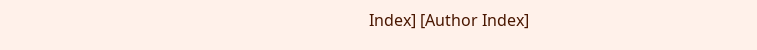Index] [Author Index]